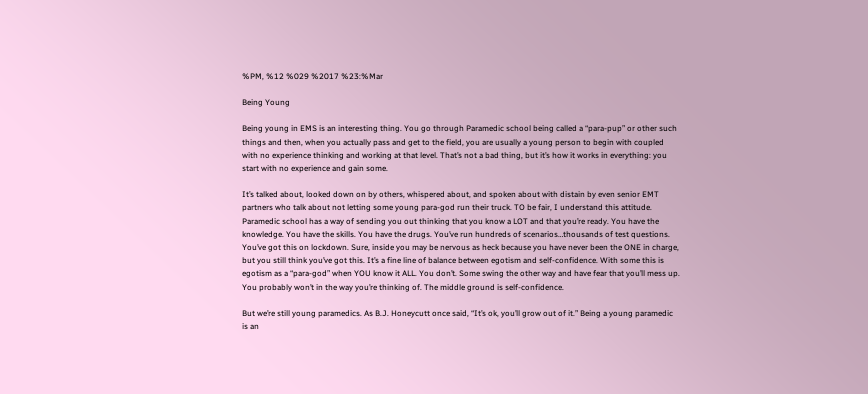%PM, %12 %029 %2017 %23:%Mar

Being Young

Being young in EMS is an interesting thing. You go through Paramedic school being called a “para-pup” or other such things and then, when you actually pass and get to the field, you are usually a young person to begin with coupled with no experience thinking and working at that level. That’s not a bad thing, but it’s how it works in everything: you start with no experience and gain some.

It’s talked about, looked down on by others, whispered about, and spoken about with distain by even senior EMT partners who talk about not letting some young para-god run their truck. TO be fair, I understand this attitude. Paramedic school has a way of sending you out thinking that you know a LOT and that you’re ready. You have the knowledge. You have the skills. You have the drugs. You’ve run hundreds of scenarios…thousands of test questions. You’ve got this on lockdown. Sure, inside you may be nervous as heck because you have never been the ONE in charge, but you still think you’ve got this. It’s a fine line of balance between egotism and self-confidence. With some this is egotism as a “para-god” when YOU know it ALL. You don’t. Some swing the other way and have fear that you’ll mess up. You probably won’t in the way you’re thinking of. The middle ground is self-confidence.

But we’re still young paramedics. As B.J. Honeycutt once said, “It’s ok, you’ll grow out of it.” Being a young paramedic is an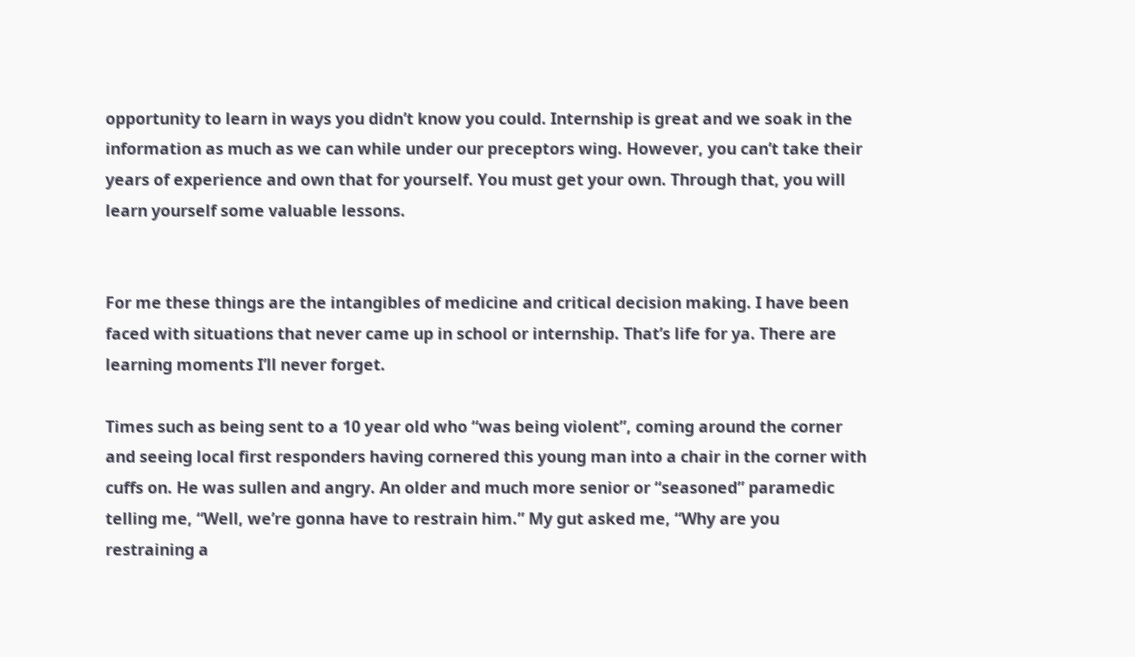opportunity to learn in ways you didn’t know you could. Internship is great and we soak in the information as much as we can while under our preceptors wing. However, you can’t take their years of experience and own that for yourself. You must get your own. Through that, you will learn yourself some valuable lessons.


For me these things are the intangibles of medicine and critical decision making. I have been faced with situations that never came up in school or internship. That’s life for ya. There are learning moments I’ll never forget.

Times such as being sent to a 10 year old who “was being violent”, coming around the corner and seeing local first responders having cornered this young man into a chair in the corner with cuffs on. He was sullen and angry. An older and much more senior or “seasoned” paramedic telling me, “Well, we’re gonna have to restrain him.” My gut asked me, “Why are you restraining a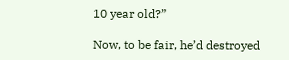10 year old?”

Now, to be fair, he’d destroyed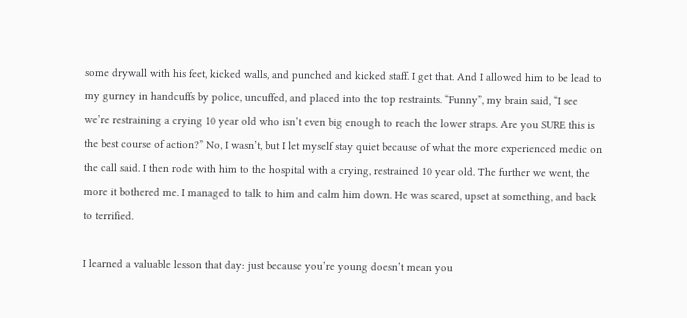some drywall with his feet, kicked walls, and punched and kicked staff. I get that. And I allowed him to be lead to my gurney in handcuffs by police, uncuffed, and placed into the top restraints. “Funny”, my brain said, “I see we’re restraining a crying 10 year old who isn’t even big enough to reach the lower straps. Are you SURE this is the best course of action?” No, I wasn’t, but I let myself stay quiet because of what the more experienced medic on the call said. I then rode with him to the hospital with a crying, restrained 10 year old. The further we went, the more it bothered me. I managed to talk to him and calm him down. He was scared, upset at something, and back to terrified.

I learned a valuable lesson that day: just because you’re young doesn’t mean you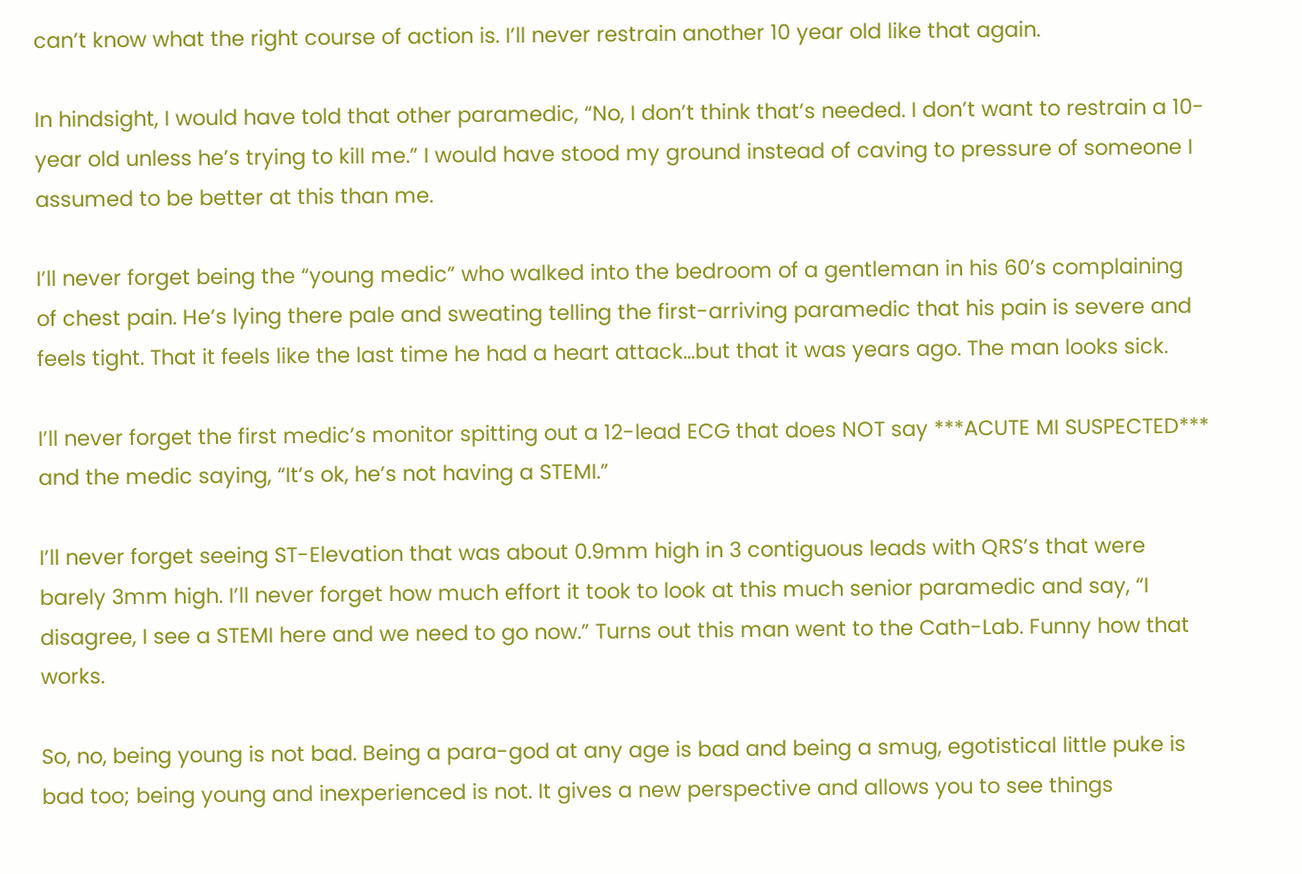can’t know what the right course of action is. I’ll never restrain another 10 year old like that again.

In hindsight, I would have told that other paramedic, “No, I don’t think that’s needed. I don’t want to restrain a 10-year old unless he’s trying to kill me.” I would have stood my ground instead of caving to pressure of someone I assumed to be better at this than me.

I’ll never forget being the “young medic” who walked into the bedroom of a gentleman in his 60’s complaining of chest pain. He’s lying there pale and sweating telling the first-arriving paramedic that his pain is severe and feels tight. That it feels like the last time he had a heart attack…but that it was years ago. The man looks sick.

I’ll never forget the first medic’s monitor spitting out a 12-lead ECG that does NOT say ***ACUTE MI SUSPECTED*** and the medic saying, “It’s ok, he’s not having a STEMI.”

I’ll never forget seeing ST-Elevation that was about 0.9mm high in 3 contiguous leads with QRS’s that were barely 3mm high. I’ll never forget how much effort it took to look at this much senior paramedic and say, “I disagree, I see a STEMI here and we need to go now.” Turns out this man went to the Cath-Lab. Funny how that works.

So, no, being young is not bad. Being a para-god at any age is bad and being a smug, egotistical little puke is bad too; being young and inexperienced is not. It gives a new perspective and allows you to see things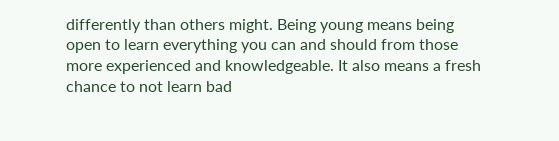differently than others might. Being young means being open to learn everything you can and should from those more experienced and knowledgeable. It also means a fresh chance to not learn bad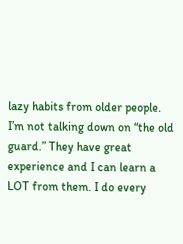lazy habits from older people. I’m not talking down on “the old guard.” They have great experience and I can learn a LOT from them. I do every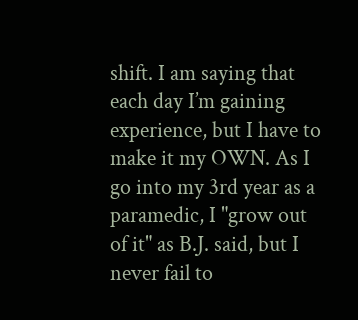shift. I am saying that each day I’m gaining experience, but I have to make it my OWN. As I go into my 3rd year as a paramedic, I "grow out of it" as B.J. said, but I never fail to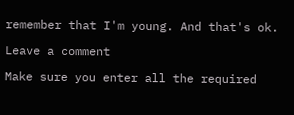remember that I'm young. And that's ok.

Leave a comment

Make sure you enter all the required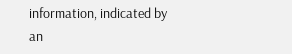information, indicated by an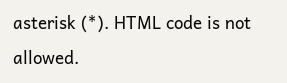asterisk (*). HTML code is not allowed.